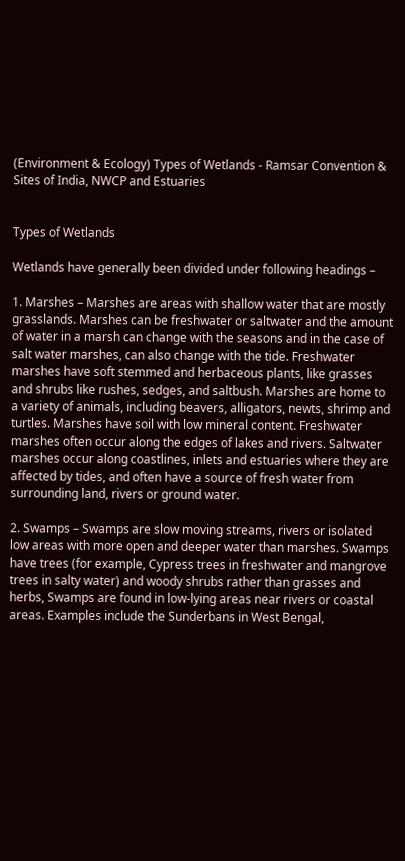(Environment & Ecology) Types of Wetlands - Ramsar Convention & Sites of India, NWCP and Estuaries


Types of Wetlands

Wetlands have generally been divided under following headings –

1. Marshes – Marshes are areas with shallow water that are mostly grasslands. Marshes can be freshwater or saltwater and the amount of water in a marsh can change with the seasons and in the case of salt water marshes, can also change with the tide. Freshwater marshes have soft stemmed and herbaceous plants, like grasses and shrubs like rushes, sedges, and saltbush. Marshes are home to a variety of animals, including beavers, alligators, newts, shrimp and turtles. Marshes have soil with low mineral content. Freshwater marshes often occur along the edges of lakes and rivers. Saltwater marshes occur along coastlines, inlets and estuaries where they are affected by tides, and often have a source of fresh water from surrounding land, rivers or ground water.

2. Swamps – Swamps are slow moving streams, rivers or isolated low areas with more open and deeper water than marshes. Swamps have trees (for example, Cypress trees in freshwater and mangrove trees in salty water) and woody shrubs rather than grasses and herbs, Swamps are found in low-lying areas near rivers or coastal areas. Examples include the Sunderbans in West Bengal,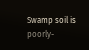Swamp soil is poorly-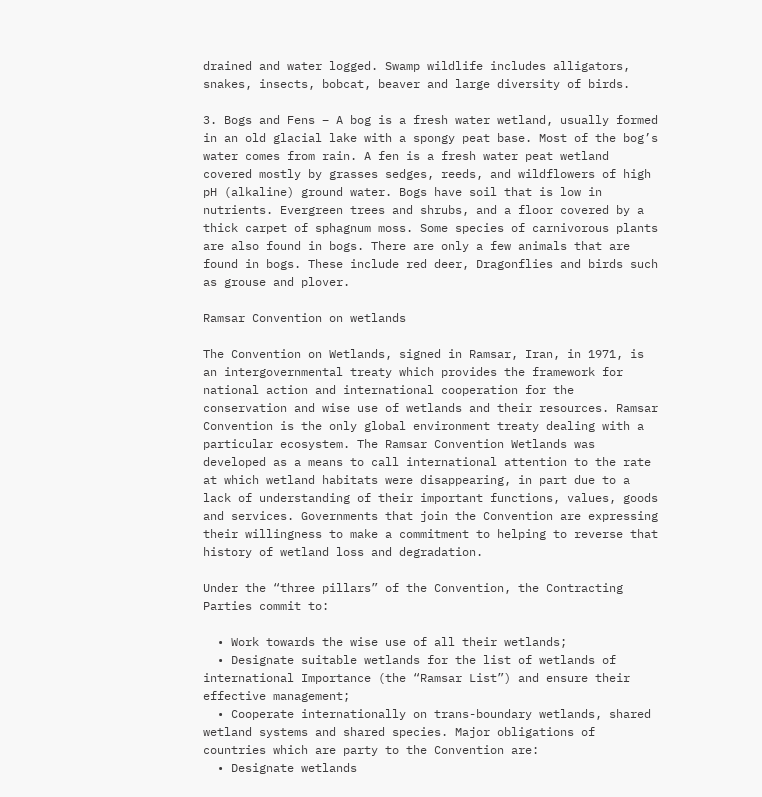drained and water logged. Swamp wildlife includes alligators, snakes, insects, bobcat, beaver and large diversity of birds.

3. Bogs and Fens – A bog is a fresh water wetland, usually formed in an old glacial lake with a spongy peat base. Most of the bog’s water comes from rain. A fen is a fresh water peat wetland covered mostly by grasses sedges, reeds, and wildflowers of high pH (alkaline) ground water. Bogs have soil that is low in nutrients. Evergreen trees and shrubs, and a floor covered by a thick carpet of sphagnum moss. Some species of carnivorous plants are also found in bogs. There are only a few animals that are found in bogs. These include red deer, Dragonflies and birds such as grouse and plover.

Ramsar Convention on wetlands

The Convention on Wetlands, signed in Ramsar, Iran, in 1971, is an intergovernmental treaty which provides the framework for national action and international cooperation for the conservation and wise use of wetlands and their resources. Ramsar Convention is the only global environment treaty dealing with a particular ecosystem. The Ramsar Convention Wetlands was developed as a means to call international attention to the rate at which wetland habitats were disappearing, in part due to a lack of understanding of their important functions, values, goods and services. Governments that join the Convention are expressing their willingness to make a commitment to helping to reverse that history of wetland loss and degradation.

Under the “three pillars” of the Convention, the Contracting Parties commit to:

  • Work towards the wise use of all their wetlands;
  • Designate suitable wetlands for the list of wetlands of international Importance (the “Ramsar List”) and ensure their effective management;
  • Cooperate internationally on trans-boundary wetlands, shared wetland systems and shared species. Major obligations of countries which are party to the Convention are:
  • Designate wetlands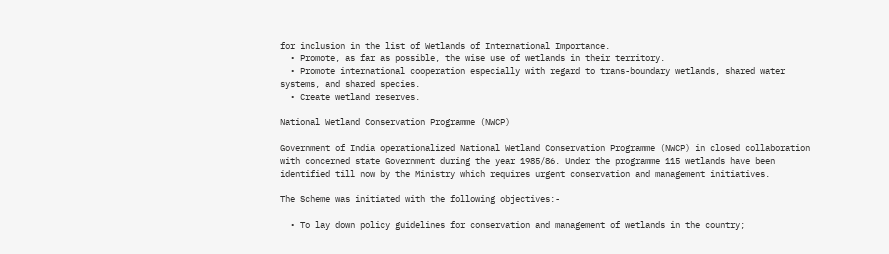for inclusion in the list of Wetlands of International Importance.
  • Promote, as far as possible, the wise use of wetlands in their territory.
  • Promote international cooperation especially with regard to trans-boundary wetlands, shared water systems, and shared species.
  • Create wetland reserves.

National Wetland Conservation Programme (NWCP)

Government of India operationalized National Wetland Conservation Programme (NWCP) in closed collaboration with concerned state Government during the year 1985/86. Under the programme 115 wetlands have been identified till now by the Ministry which requires urgent conservation and management initiatives.

The Scheme was initiated with the following objectives:-

  • To lay down policy guidelines for conservation and management of wetlands in the country;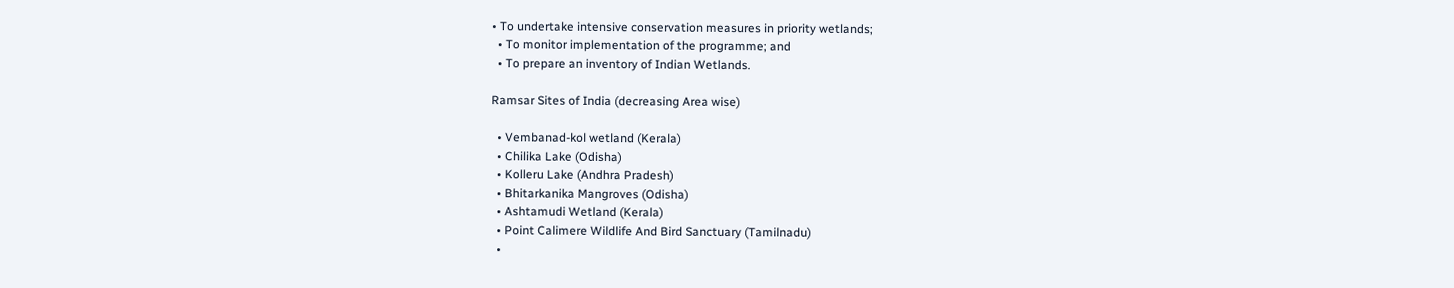• To undertake intensive conservation measures in priority wetlands;
  • To monitor implementation of the programme; and
  • To prepare an inventory of Indian Wetlands.

Ramsar Sites of India (decreasing Area wise)

  • Vembanad-kol wetland (Kerala)
  • Chilika Lake (Odisha)
  • Kolleru Lake (Andhra Pradesh)
  • Bhitarkanika Mangroves (Odisha)
  • Ashtamudi Wetland (Kerala)
  • Point Calimere Wildlife And Bird Sanctuary (Tamilnadu)
  •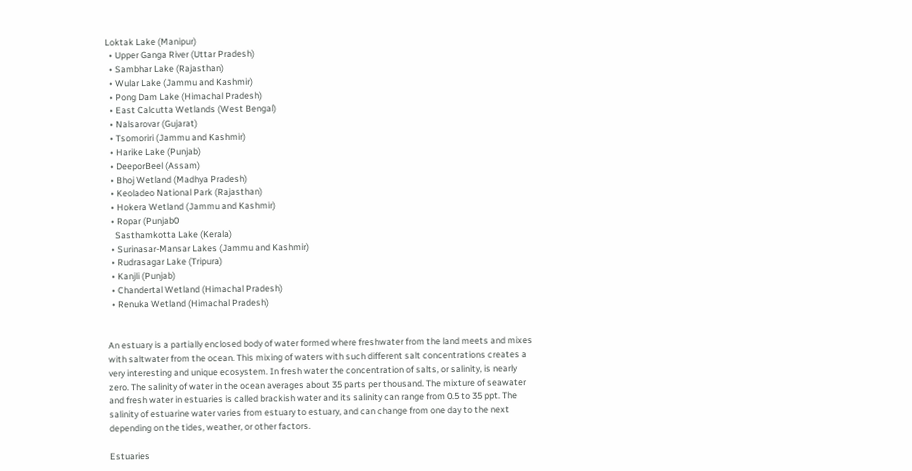Loktak Lake (Manipur)
  • Upper Ganga River (Uttar Pradesh)
  • Sambhar Lake (Rajasthan)
  • Wular Lake (Jammu and Kashmir)
  • Pong Dam Lake (Himachal Pradesh)
  • East Calcutta Wetlands (West Bengal)
  • Nalsarovar (Gujarat)
  • Tsomoriri (Jammu and Kashmir)
  • Harike Lake (Punjab)
  • DeeporBeel (Assam)
  • Bhoj Wetland (Madhya Pradesh)
  • Keoladeo National Park (Rajasthan)
  • Hokera Wetland (Jammu and Kashmir)
  • Ropar (Punjab0
    Sasthamkotta Lake (Kerala)
  • Surinasar-Mansar Lakes (Jammu and Kashmir)
  • Rudrasagar Lake (Tripura)
  • Kanjli (Punjab)
  • Chandertal Wetland (Himachal Pradesh)
  • Renuka Wetland (Himachal Pradesh)


An estuary is a partially enclosed body of water formed where freshwater from the land meets and mixes with saltwater from the ocean. This mixing of waters with such different salt concentrations creates a very interesting and unique ecosystem. In fresh water the concentration of salts, or salinity, is nearly zero. The salinity of water in the ocean averages about 35 parts per thousand. The mixture of seawater and fresh water in estuaries is called brackish water and its salinity can range from 0.5 to 35 ppt. The salinity of estuarine water varies from estuary to estuary, and can change from one day to the next depending on the tides, weather, or other factors.

Estuaries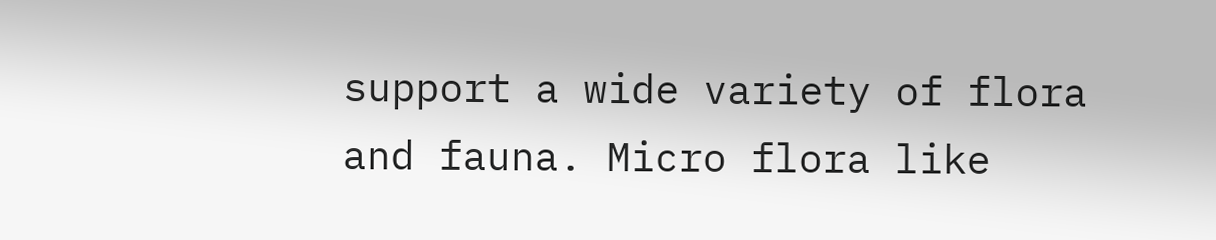support a wide variety of flora and fauna. Micro flora like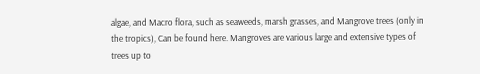algae, and Macro flora, such as seaweeds, marsh grasses, and Mangrove trees (only in the tropics), Can be found here. Mangroves are various large and extensive types of trees up to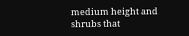medium height and shrubs that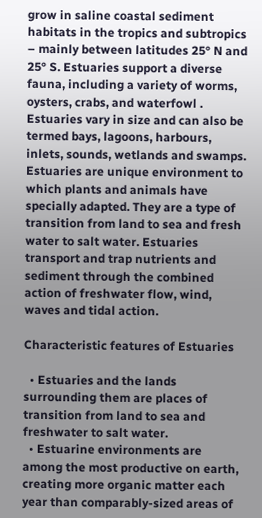grow in saline coastal sediment habitats in the tropics and subtropics – mainly between latitudes 25° N and 25° S. Estuaries support a diverse fauna, including a variety of worms, oysters, crabs, and waterfowl . Estuaries vary in size and can also be termed bays, lagoons, harbours, inlets, sounds, wetlands and swamps. Estuaries are unique environment to which plants and animals have specially adapted. They are a type of transition from land to sea and fresh water to salt water. Estuaries transport and trap nutrients and sediment through the combined action of freshwater flow, wind, waves and tidal action.

Characteristic features of Estuaries

  • Estuaries and the lands surrounding them are places of transition from land to sea and freshwater to salt water.
  • Estuarine environments are among the most productive on earth, creating more organic matter each year than comparably-sized areas of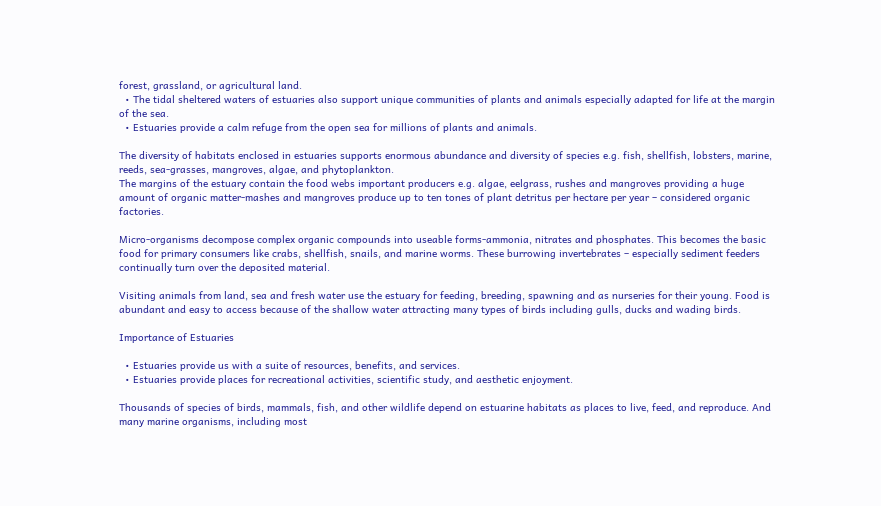forest, grassland, or agricultural land.
  • The tidal sheltered waters of estuaries also support unique communities of plants and animals especially adapted for life at the margin of the sea.
  • Estuaries provide a calm refuge from the open sea for millions of plants and animals.

The diversity of habitats enclosed in estuaries supports enormous abundance and diversity of species e.g. fish, shellfish, lobsters, marine, reeds, sea-grasses, mangroves, algae, and phytoplankton.
The margins of the estuary contain the food webs important producers e.g. algae, eelgrass, rushes and mangroves providing a huge amount of organic matter-mashes and mangroves produce up to ten tones of plant detritus per hectare per year – considered organic factories.

Micro-organisms decompose complex organic compounds into useable forms-ammonia, nitrates and phosphates. This becomes the basic food for primary consumers like crabs, shellfish, snails, and marine worms. These burrowing invertebrates – especially sediment feeders continually turn over the deposited material.

Visiting animals from land, sea and fresh water use the estuary for feeding, breeding, spawning and as nurseries for their young. Food is abundant and easy to access because of the shallow water attracting many types of birds including gulls, ducks and wading birds.

Importance of Estuaries

  • Estuaries provide us with a suite of resources, benefits, and services.
  • Estuaries provide places for recreational activities, scientific study, and aesthetic enjoyment.

Thousands of species of birds, mammals, fish, and other wildlife depend on estuarine habitats as places to live, feed, and reproduce. And many marine organisms, including most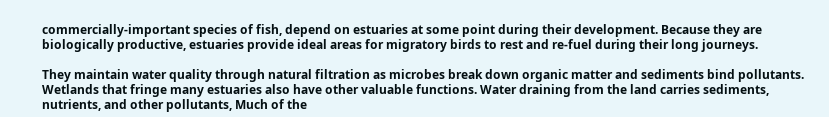commercially-important species of fish, depend on estuaries at some point during their development. Because they are biologically productive, estuaries provide ideal areas for migratory birds to rest and re-fuel during their long journeys.

They maintain water quality through natural filtration as microbes break down organic matter and sediments bind pollutants. Wetlands that fringe many estuaries also have other valuable functions. Water draining from the land carries sediments, nutrients, and other pollutants, Much of the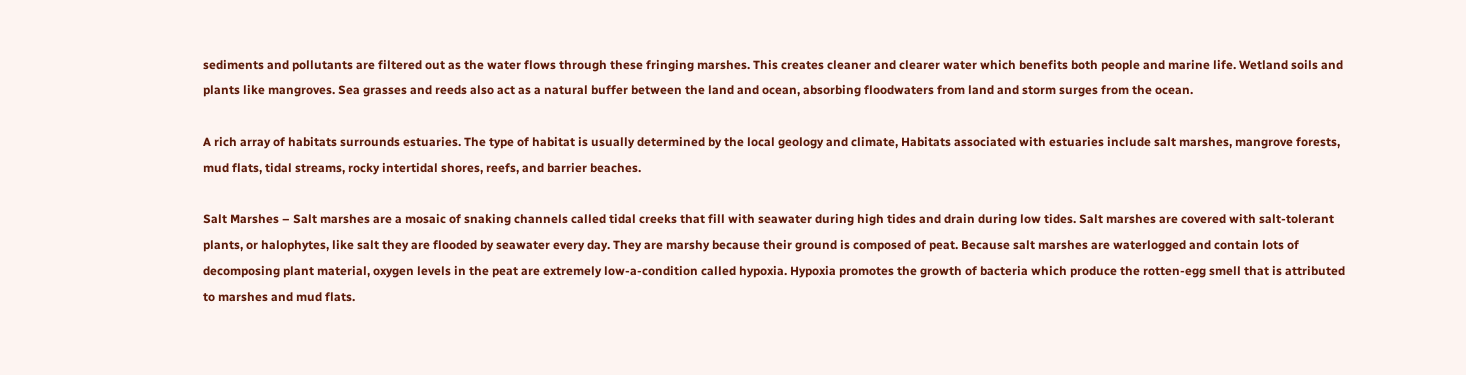sediments and pollutants are filtered out as the water flows through these fringing marshes. This creates cleaner and clearer water which benefits both people and marine life. Wetland soils and plants like mangroves. Sea grasses and reeds also act as a natural buffer between the land and ocean, absorbing floodwaters from land and storm surges from the ocean.

A rich array of habitats surrounds estuaries. The type of habitat is usually determined by the local geology and climate, Habitats associated with estuaries include salt marshes, mangrove forests, mud flats, tidal streams, rocky intertidal shores, reefs, and barrier beaches.

Salt Marshes – Salt marshes are a mosaic of snaking channels called tidal creeks that fill with seawater during high tides and drain during low tides. Salt marshes are covered with salt-tolerant plants, or halophytes, like salt they are flooded by seawater every day. They are marshy because their ground is composed of peat. Because salt marshes are waterlogged and contain lots of decomposing plant material, oxygen levels in the peat are extremely low-a-condition called hypoxia. Hypoxia promotes the growth of bacteria which produce the rotten-egg smell that is attributed to marshes and mud flats.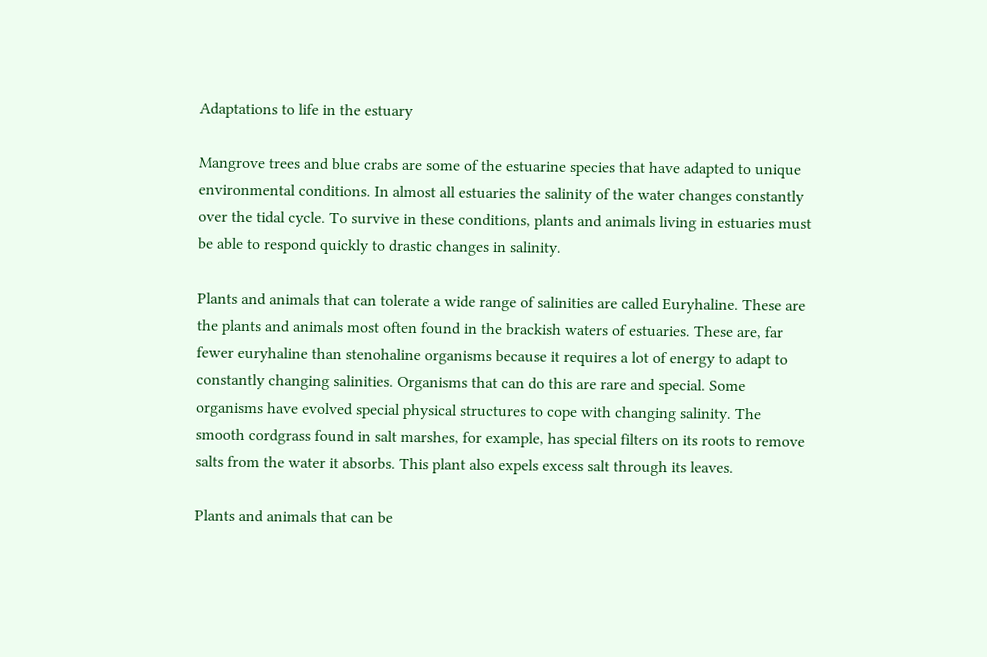Adaptations to life in the estuary

Mangrove trees and blue crabs are some of the estuarine species that have adapted to unique environmental conditions. In almost all estuaries the salinity of the water changes constantly over the tidal cycle. To survive in these conditions, plants and animals living in estuaries must be able to respond quickly to drastic changes in salinity.

Plants and animals that can tolerate a wide range of salinities are called Euryhaline. These are the plants and animals most often found in the brackish waters of estuaries. These are, far fewer euryhaline than stenohaline organisms because it requires a lot of energy to adapt to constantly changing salinities. Organisms that can do this are rare and special. Some organisms have evolved special physical structures to cope with changing salinity. The smooth cordgrass found in salt marshes, for example, has special filters on its roots to remove salts from the water it absorbs. This plant also expels excess salt through its leaves.

Plants and animals that can be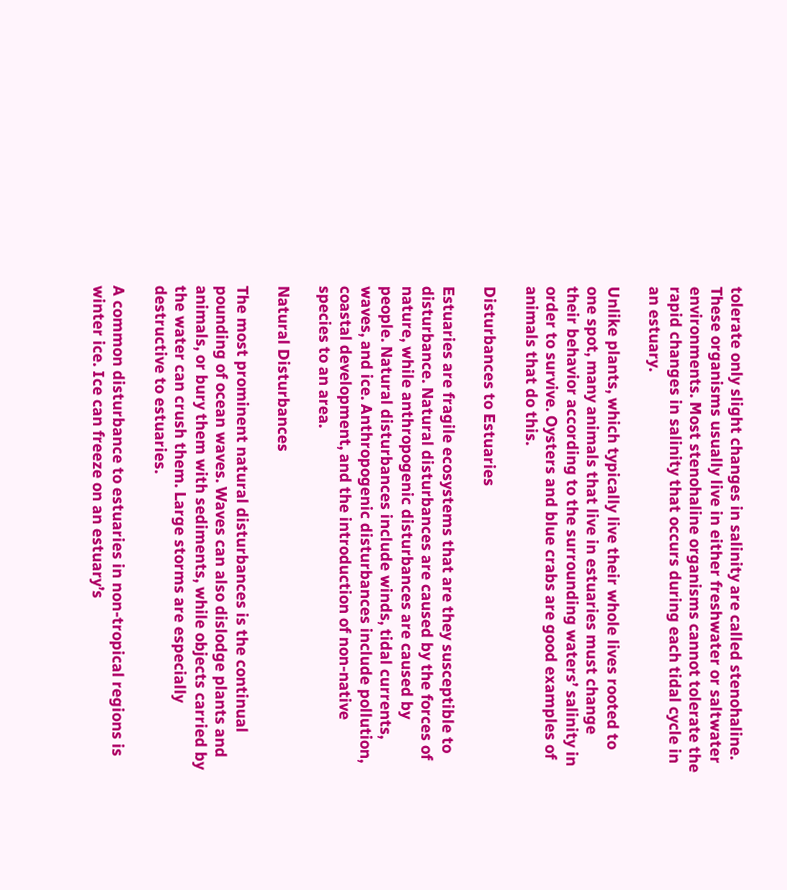tolerate only slight changes in salinity are called stenohaline. These organisms usually live in either freshwater or saltwater environments. Most stenohaline organisms cannot tolerate the rapid changes in salinity that occurs during each tidal cycle in an estuary.

Unlike plants, which typically live their whole lives rooted to one spot, many animals that live in estuaries must change their behavior according to the surrounding waters’ salinity in order to survive. Oysters and blue crabs are good examples of animals that do this.

Disturbances to Estuaries

Estuaries are fragile ecosystems that are they susceptible to disturbance. Natural disturbances are caused by the forces of nature, while anthropogenic disturbances are caused by people. Natural disturbances include winds, tidal currents, waves, and ice. Anthropogenic disturbances include pollution, coastal development, and the introduction of non-native species to an area.

Natural Disturbances

The most prominent natural disturbances is the continual pounding of ocean waves. Waves can also dislodge plants and animals, or bury them with sediments, while objects carried by the water can crush them. Large storms are especially destructive to estuaries.

A common disturbance to estuaries in non-tropical regions is winter ice. Ice can freeze on an estuary’s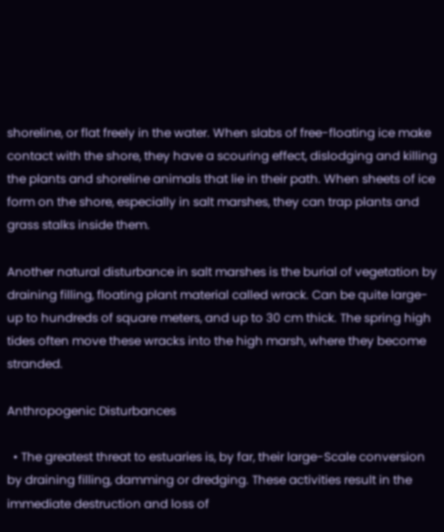shoreline, or flat freely in the water. When slabs of free-floating ice make contact with the shore, they have a scouring effect, dislodging and killing the plants and shoreline animals that lie in their path. When sheets of ice form on the shore, especially in salt marshes, they can trap plants and grass stalks inside them.

Another natural disturbance in salt marshes is the burial of vegetation by draining filling, floating plant material called wrack. Can be quite large-up to hundreds of square meters, and up to 30 cm thick. The spring high tides often move these wracks into the high marsh, where they become stranded.

Anthropogenic Disturbances

  • The greatest threat to estuaries is, by far, their large-Scale conversion by draining filling, damming or dredging. These activities result in the immediate destruction and loss of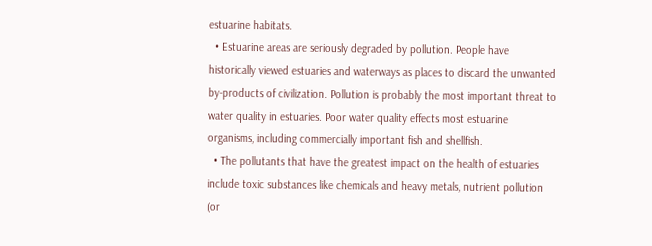estuarine habitats.
  • Estuarine areas are seriously degraded by pollution. People have historically viewed estuaries and waterways as places to discard the unwanted by-products of civilization. Pollution is probably the most important threat to water quality in estuaries. Poor water quality effects most estuarine organisms, including commercially important fish and shellfish.
  • The pollutants that have the greatest impact on the health of estuaries include toxic substances like chemicals and heavy metals, nutrient pollution (or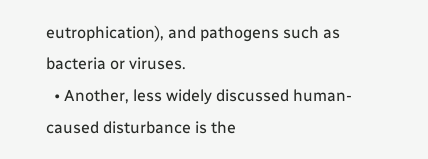eutrophication), and pathogens such as bacteria or viruses.
  • Another, less widely discussed human-caused disturbance is the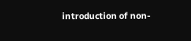introduction of non-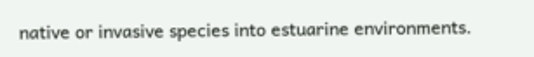native or invasive species into estuarine environments.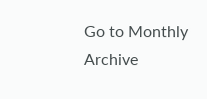Go to Monthly Archive